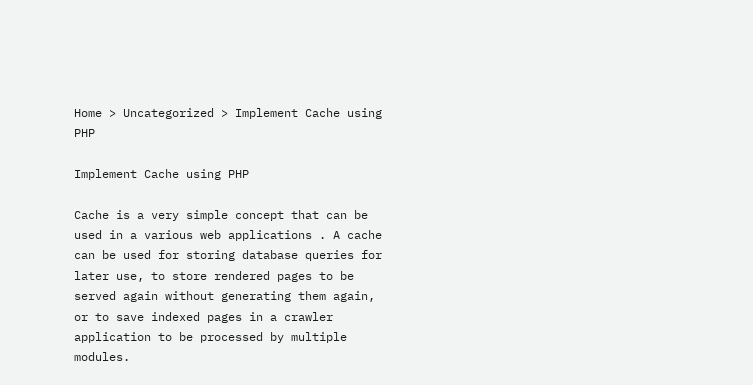Home > Uncategorized > Implement Cache using PHP

Implement Cache using PHP

Cache is a very simple concept that can be used in a various web applications . A cache can be used for storing database queries for later use, to store rendered pages to be served again without generating them again, or to save indexed pages in a crawler application to be processed by multiple modules.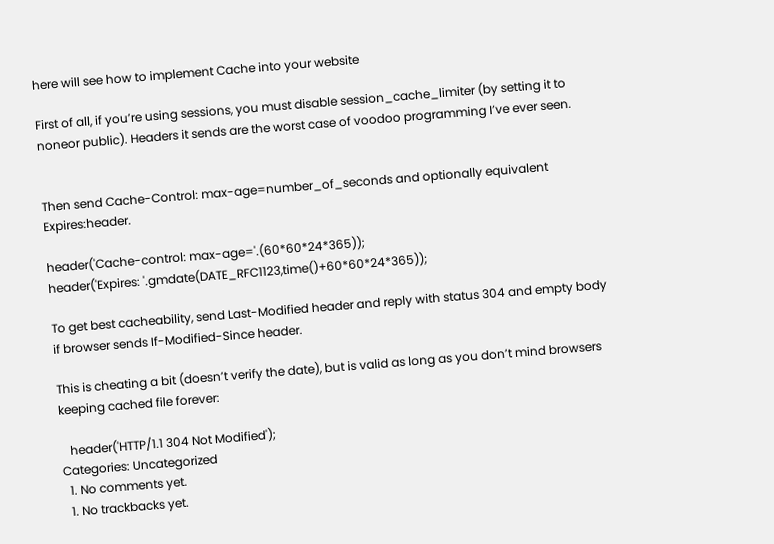here will see how to implement Cache into your website

First of all, if you’re using sessions, you must disable session_cache_limiter (by setting it to noneor public). Headers it sends are the worst case of voodoo programming I’ve ever seen.


Then send Cache-Control: max-age=number_of_seconds and optionally equivalent Expires:header.

header('Cache-control: max-age='.(60*60*24*365));
header('Expires: '.gmdate(DATE_RFC1123,time()+60*60*24*365));

To get best cacheability, send Last-Modified header and reply with status 304 and empty body if browser sends If-Modified-Since header.

This is cheating a bit (doesn’t verify the date), but is valid as long as you don’t mind browsers keeping cached file forever:

   header('HTTP/1.1 304 Not Modified');
Categories: Uncategorized
  1. No comments yet.
  1. No trackbacks yet.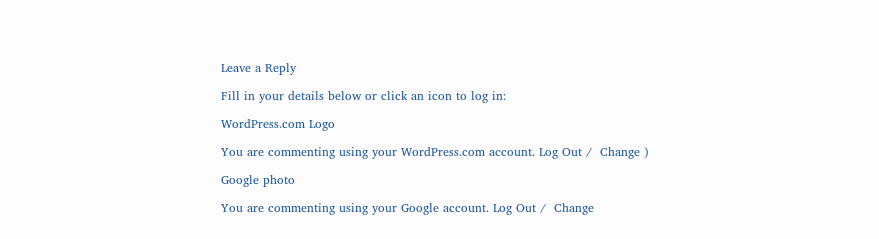Leave a Reply

Fill in your details below or click an icon to log in:

WordPress.com Logo

You are commenting using your WordPress.com account. Log Out /  Change )

Google photo

You are commenting using your Google account. Log Out /  Change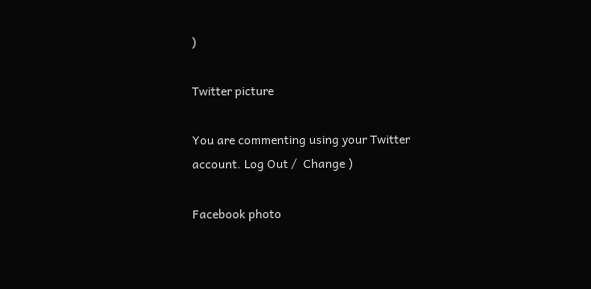)

Twitter picture

You are commenting using your Twitter account. Log Out /  Change )

Facebook photo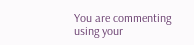You are commenting using your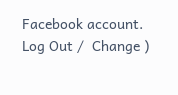Facebook account. Log Out /  Change )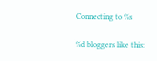Connecting to %s

%d bloggers like this: